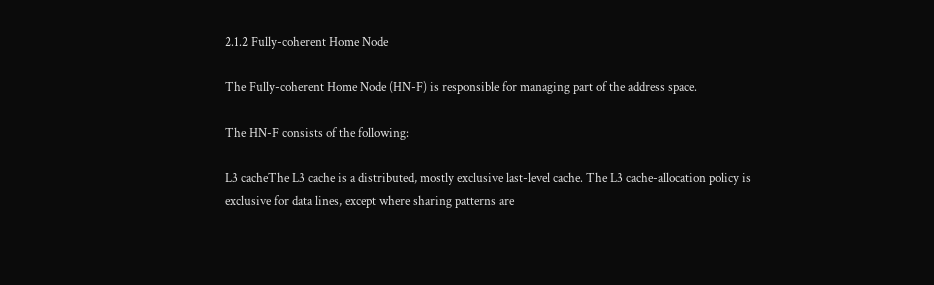2.1.2 Fully-coherent Home Node

The Fully-coherent Home Node (HN-F) is responsible for managing part of the address space.

The HN-F consists of the following:

L3 cacheThe L3 cache is a distributed, mostly exclusive last-level cache. The L3 cache-allocation policy is exclusive for data lines, except where sharing patterns are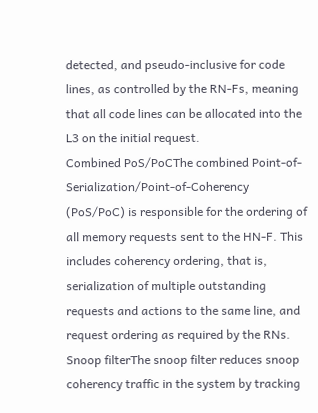detected, and pseudo-inclusive for code lines, as controlled by the RN-Fs, meaning that all code lines can be allocated into the L3 on the initial request.
Combined PoS/PoCThe combined Point-of-Serialization/Point-of-Coherency (PoS/PoC) is responsible for the ordering of all memory requests sent to the HN-F. This includes coherency ordering, that is, serialization of multiple outstanding requests and actions to the same line, and request ordering as required by the RNs.
Snoop filterThe snoop filter reduces snoop coherency traffic in the system by tracking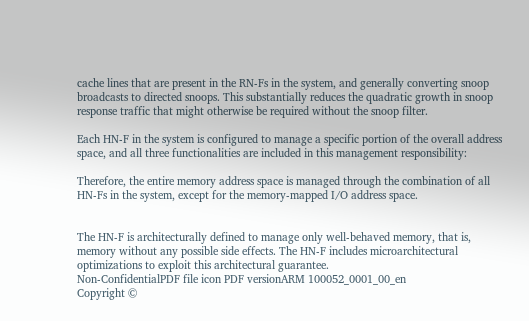cache lines that are present in the RN-Fs in the system, and generally converting snoop broadcasts to directed snoops. This substantially reduces the quadratic growth in snoop response traffic that might otherwise be required without the snoop filter.

Each HN-F in the system is configured to manage a specific portion of the overall address space, and all three functionalities are included in this management responsibility:

Therefore, the entire memory address space is managed through the combination of all HN-Fs in the system, except for the memory-mapped I/O address space.


The HN-F is architecturally defined to manage only well-behaved memory, that is, memory without any possible side effects. The HN-F includes microarchitectural optimizations to exploit this architectural guarantee.
Non-ConfidentialPDF file icon PDF versionARM 100052_0001_00_en
Copyright ©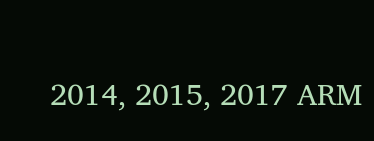2014, 2015, 2017 ARM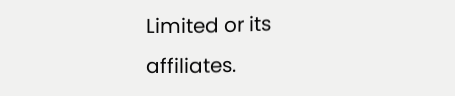Limited or its affiliates.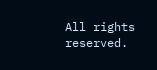All rights reserved.